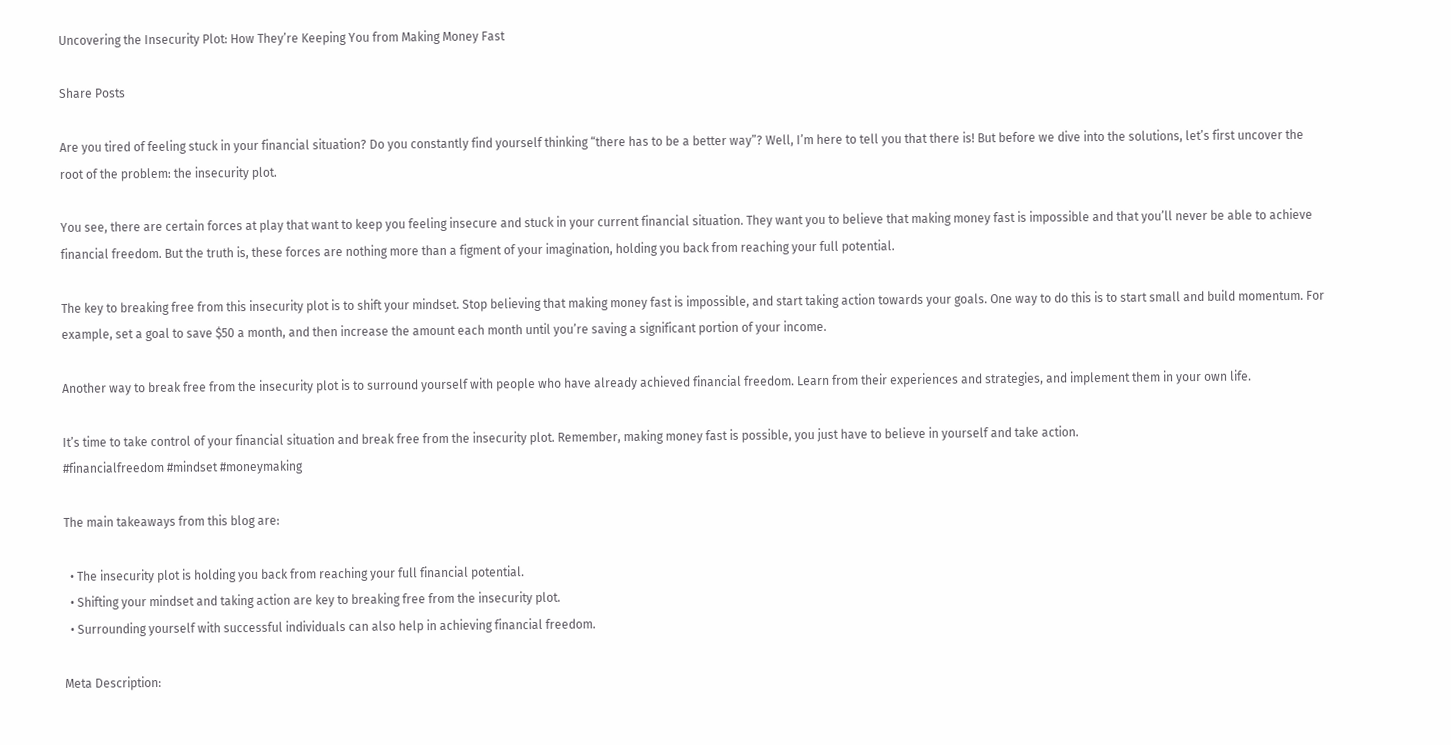Uncovering the Insecurity Plot: How They’re Keeping You from Making Money Fast

Share Posts

Are you tired of feeling stuck in your financial situation? Do you constantly find yourself thinking “there has to be a better way”? Well, I’m here to tell you that there is! But before we dive into the solutions, let’s first uncover the root of the problem: the insecurity plot.

You see, there are certain forces at play that want to keep you feeling insecure and stuck in your current financial situation. They want you to believe that making money fast is impossible and that you’ll never be able to achieve financial freedom. But the truth is, these forces are nothing more than a figment of your imagination, holding you back from reaching your full potential.

The key to breaking free from this insecurity plot is to shift your mindset. Stop believing that making money fast is impossible, and start taking action towards your goals. One way to do this is to start small and build momentum. For example, set a goal to save $50 a month, and then increase the amount each month until you’re saving a significant portion of your income.

Another way to break free from the insecurity plot is to surround yourself with people who have already achieved financial freedom. Learn from their experiences and strategies, and implement them in your own life.

It’s time to take control of your financial situation and break free from the insecurity plot. Remember, making money fast is possible, you just have to believe in yourself and take action.
#financialfreedom #mindset #moneymaking

The main takeaways from this blog are:

  • The insecurity plot is holding you back from reaching your full financial potential.
  • Shifting your mindset and taking action are key to breaking free from the insecurity plot.
  • Surrounding yourself with successful individuals can also help in achieving financial freedom.

Meta Description: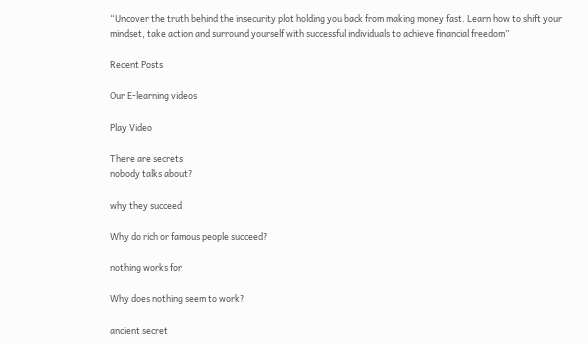“Uncover the truth behind the insecurity plot holding you back from making money fast. Learn how to shift your mindset, take action and surround yourself with successful individuals to achieve financial freedom”

Recent Posts

Our E-learning videos

Play Video

There are secrets
nobody talks about?

why they succeed

Why do rich or famous people succeed?

nothing works for

Why does nothing seem to work?

ancient secret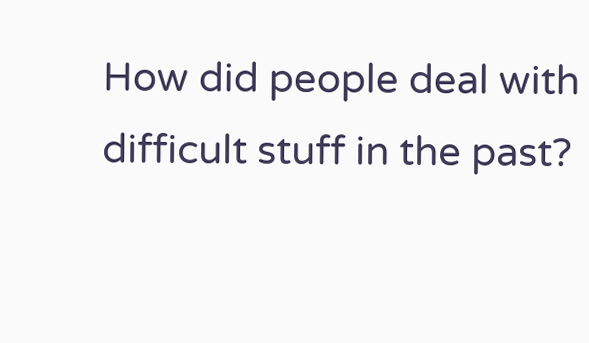How did people deal with difficult stuff in the past?